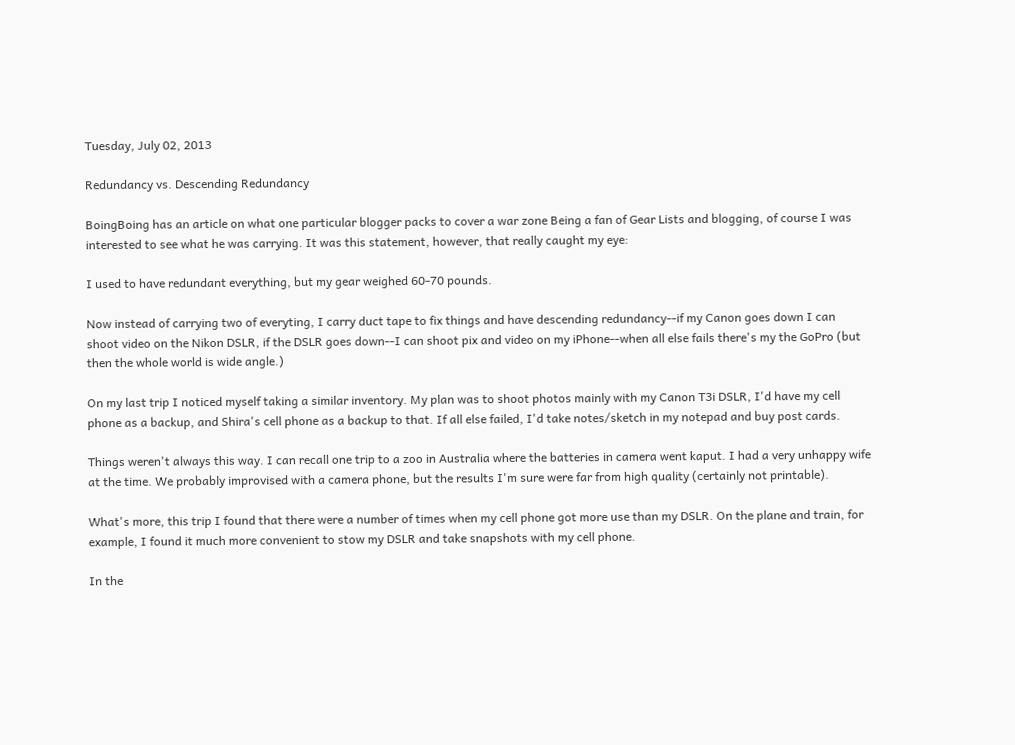Tuesday, July 02, 2013

Redundancy vs. Descending Redundancy

BoingBoing has an article on what one particular blogger packs to cover a war zone Being a fan of Gear Lists and blogging, of course I was interested to see what he was carrying. It was this statement, however, that really caught my eye:

I used to have redundant everything, but my gear weighed 60-70 pounds.

Now instead of carrying two of everyting, I carry duct tape to fix things and have descending redundancy--if my Canon goes down I can shoot video on the Nikon DSLR, if the DSLR goes down--I can shoot pix and video on my iPhone--when all else fails there's my the GoPro (but then the whole world is wide angle.)

On my last trip I noticed myself taking a similar inventory. My plan was to shoot photos mainly with my Canon T3i DSLR, I'd have my cell phone as a backup, and Shira's cell phone as a backup to that. If all else failed, I'd take notes/sketch in my notepad and buy post cards.

Things weren't always this way. I can recall one trip to a zoo in Australia where the batteries in camera went kaput. I had a very unhappy wife at the time. We probably improvised with a camera phone, but the results I'm sure were far from high quality (certainly not printable).

What's more, this trip I found that there were a number of times when my cell phone got more use than my DSLR. On the plane and train, for example, I found it much more convenient to stow my DSLR and take snapshots with my cell phone.

In the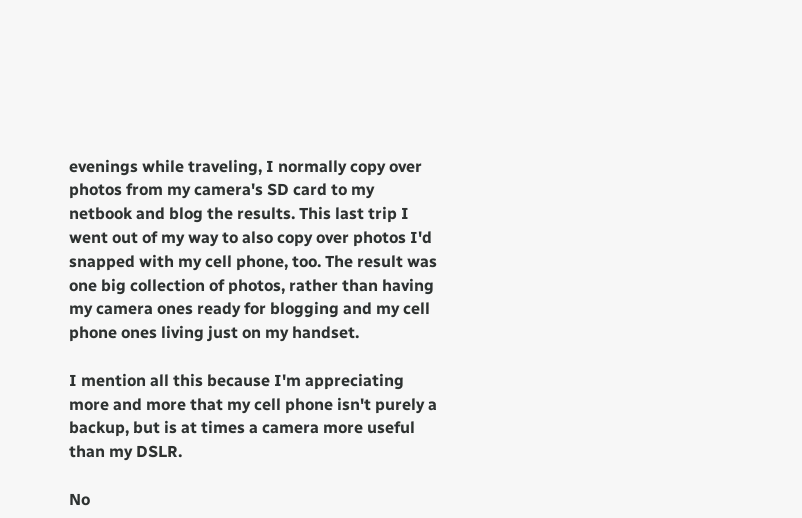evenings while traveling, I normally copy over photos from my camera's SD card to my netbook and blog the results. This last trip I went out of my way to also copy over photos I'd snapped with my cell phone, too. The result was one big collection of photos, rather than having my camera ones ready for blogging and my cell phone ones living just on my handset.

I mention all this because I'm appreciating more and more that my cell phone isn't purely a backup, but is at times a camera more useful than my DSLR.

No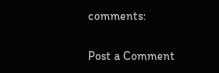comments:

Post a Comment